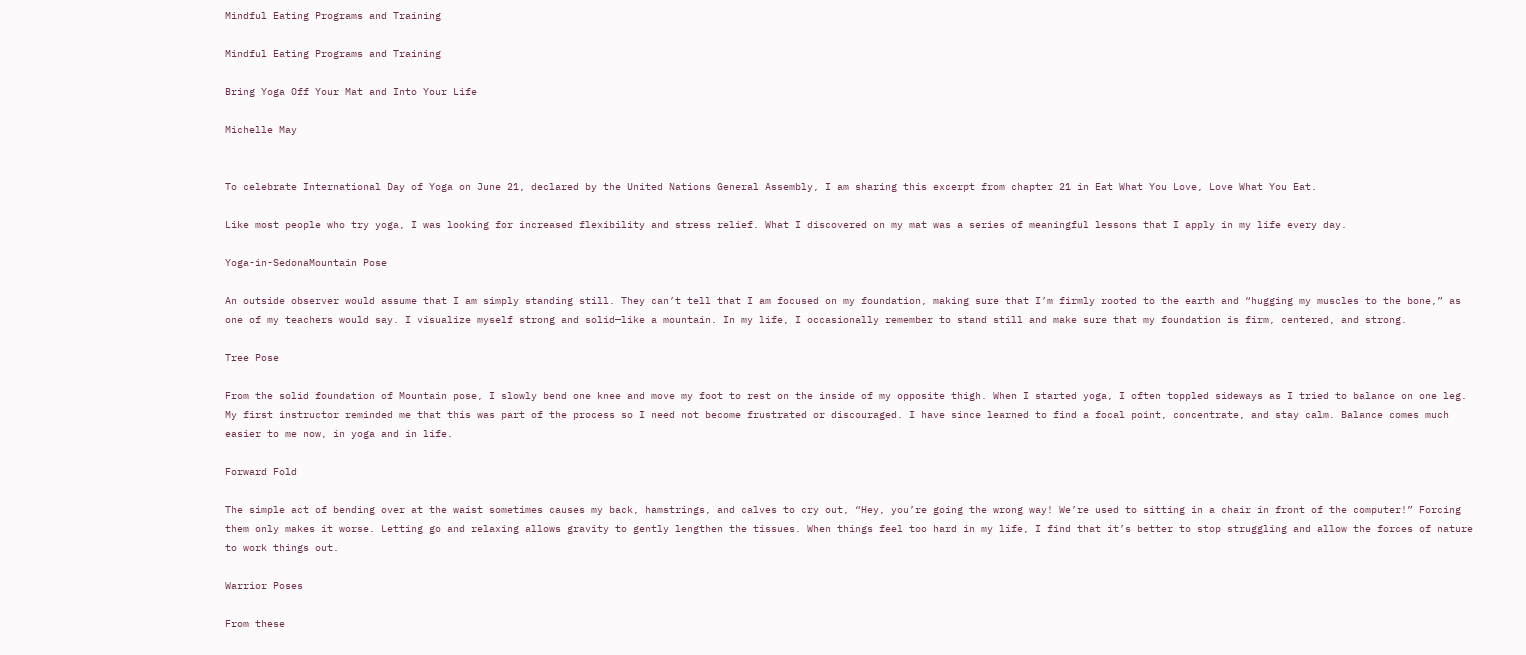Mindful Eating Programs and Training

Mindful Eating Programs and Training

Bring Yoga Off Your Mat and Into Your Life

Michelle May


To celebrate International Day of Yoga on June 21, declared by the United Nations General Assembly, I am sharing this excerpt from chapter 21 in Eat What You Love, Love What You Eat.

Like most people who try yoga, I was looking for increased flexibility and stress relief. What I discovered on my mat was a series of meaningful lessons that I apply in my life every day.

Yoga-in-SedonaMountain Pose

An outside observer would assume that I am simply standing still. They can’t tell that I am focused on my foundation, making sure that I’m firmly rooted to the earth and “hugging my muscles to the bone,” as one of my teachers would say. I visualize myself strong and solid—like a mountain. In my life, I occasionally remember to stand still and make sure that my foundation is firm, centered, and strong.

Tree Pose

From the solid foundation of Mountain pose, I slowly bend one knee and move my foot to rest on the inside of my opposite thigh. When I started yoga, I often toppled sideways as I tried to balance on one leg. My first instructor reminded me that this was part of the process so I need not become frustrated or discouraged. I have since learned to find a focal point, concentrate, and stay calm. Balance comes much easier to me now, in yoga and in life.

Forward Fold

The simple act of bending over at the waist sometimes causes my back, hamstrings, and calves to cry out, “Hey, you’re going the wrong way! We’re used to sitting in a chair in front of the computer!” Forcing them only makes it worse. Letting go and relaxing allows gravity to gently lengthen the tissues. When things feel too hard in my life, I find that it’s better to stop struggling and allow the forces of nature to work things out.

Warrior Poses

From these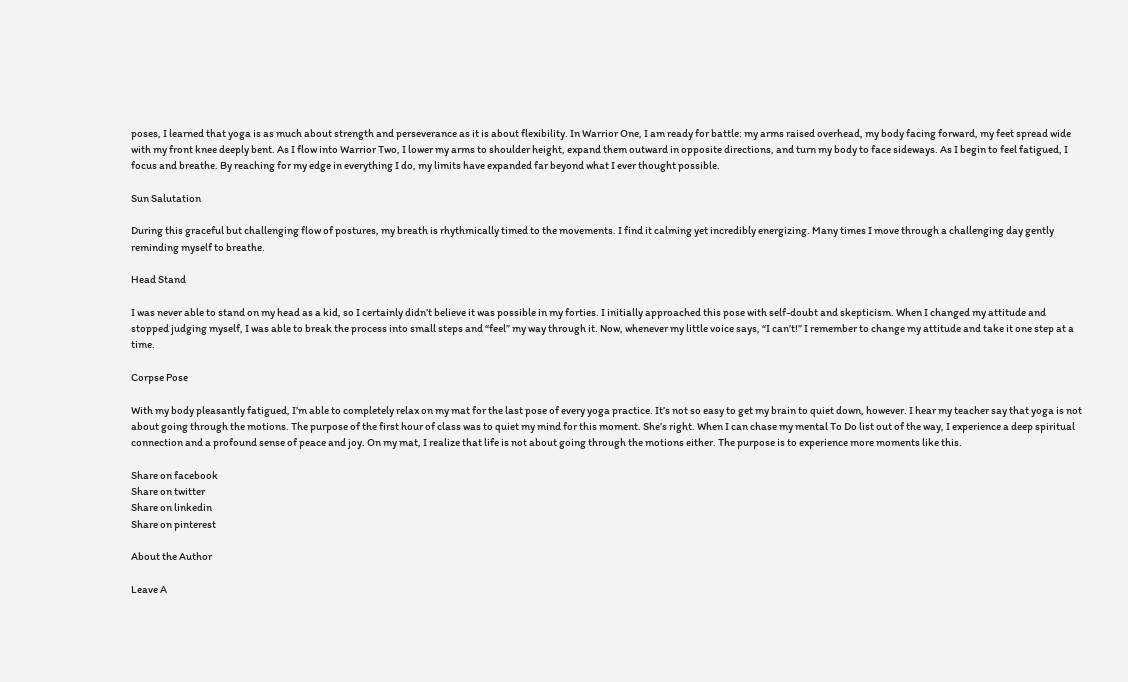poses, I learned that yoga is as much about strength and perseverance as it is about flexibility. In Warrior One, I am ready for battle: my arms raised overhead, my body facing forward, my feet spread wide with my front knee deeply bent. As I flow into Warrior Two, I lower my arms to shoulder height, expand them outward in opposite directions, and turn my body to face sideways. As I begin to feel fatigued, I focus and breathe. By reaching for my edge in everything I do, my limits have expanded far beyond what I ever thought possible.

Sun Salutation

During this graceful but challenging flow of postures, my breath is rhythmically timed to the movements. I find it calming yet incredibly energizing. Many times I move through a challenging day gently reminding myself to breathe.

Head Stand

I was never able to stand on my head as a kid, so I certainly didn’t believe it was possible in my forties. I initially approached this pose with self-doubt and skepticism. When I changed my attitude and stopped judging myself, I was able to break the process into small steps and “feel” my way through it. Now, whenever my little voice says, “I can’t!” I remember to change my attitude and take it one step at a time.

Corpse Pose

With my body pleasantly fatigued, I’m able to completely relax on my mat for the last pose of every yoga practice. It’s not so easy to get my brain to quiet down, however. I hear my teacher say that yoga is not about going through the motions. The purpose of the first hour of class was to quiet my mind for this moment. She’s right. When I can chase my mental To Do list out of the way, I experience a deep spiritual connection and a profound sense of peace and joy. On my mat, I realize that life is not about going through the motions either. The purpose is to experience more moments like this.

Share on facebook
Share on twitter
Share on linkedin
Share on pinterest

About the Author

Leave A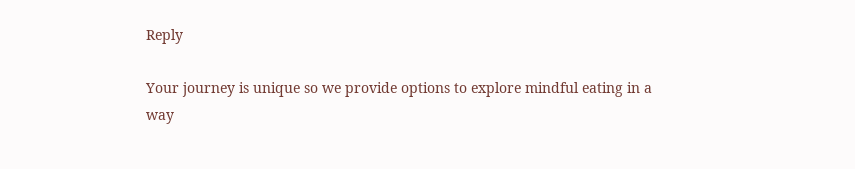Reply

Your journey is unique so we provide options to explore mindful eating in a way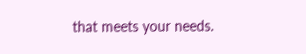that meets your needs.